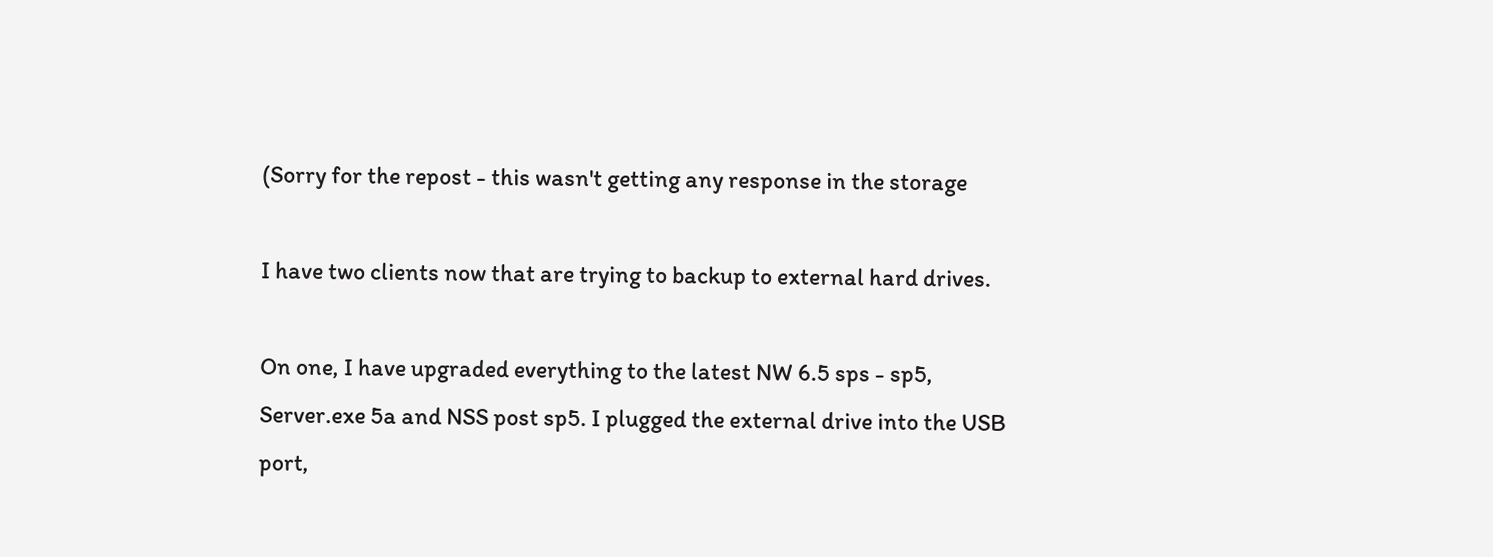(Sorry for the repost - this wasn't getting any response in the storage

I have two clients now that are trying to backup to external hard drives.

On one, I have upgraded everything to the latest NW 6.5 sps - sp5,
Server.exe 5a and NSS post sp5. I plugged the external drive into the USB
port,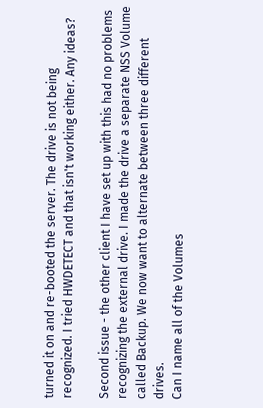turned it on and re-booted the server. The drive is not being
recognized. I tried HWDETECT and that isn't working either. Any ideas?

Second issue - the other client I have set up with this had no problems
recognizing the external drive. I made the drive a separate NSS Volume
called Backup. We now want to alternate between three different drives.
Can I name all of the Volumes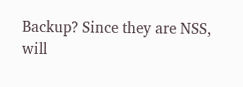Backup? Since they are NSS, will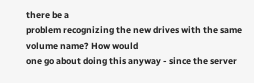there be a
problem recognizing the new drives with the same volume name? How would
one go about doing this anyway - since the server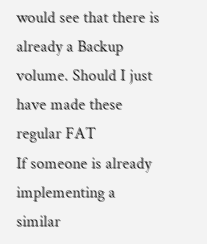would see that there is
already a Backup volume. Should I just have made these regular FAT
If someone is already implementing a similar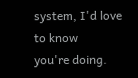system, I'd love to know
you're doing.